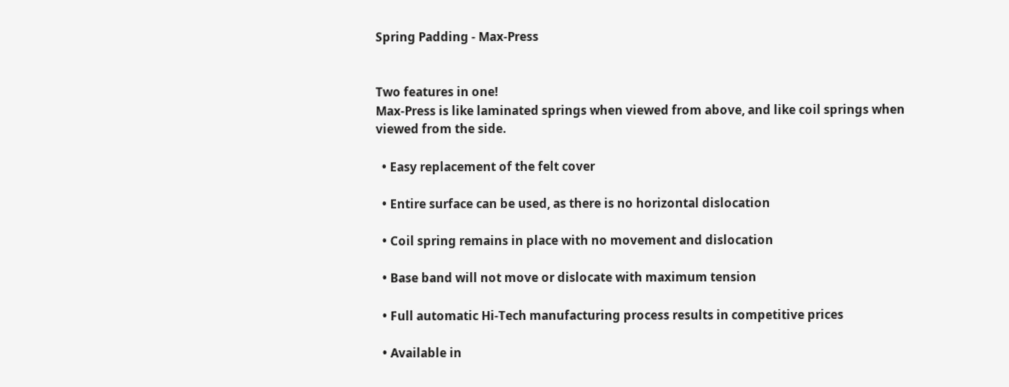Spring Padding - Max-Press


Two features in one!
Max-Press is like laminated springs when viewed from above, and like coil springs when viewed from the side.

  • Easy replacement of the felt cover

  • Entire surface can be used, as there is no horizontal dislocation

  • Coil spring remains in place with no movement and dislocation

  • Base band will not move or dislocate with maximum tension

  • Full automatic Hi-Tech manufacturing process results in competitive prices

  • Available in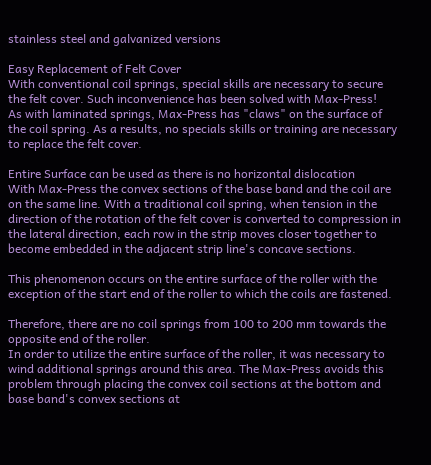stainless steel and galvanized versions

Easy Replacement of Felt Cover
With conventional coil springs, special skills are necessary to secure the felt cover. Such inconvenience has been solved with Max-Press!
As with laminated springs, Max-Press has "claws" on the surface of the coil spring. As a results, no specials skills or training are necessary to replace the felt cover.

Entire Surface can be used as there is no horizontal dislocation
With Max-Press the convex sections of the base band and the coil are on the same line. With a traditional coil spring, when tension in the direction of the rotation of the felt cover is converted to compression in the lateral direction, each row in the strip moves closer together to become embedded in the adjacent strip line's concave sections.

This phenomenon occurs on the entire surface of the roller with the exception of the start end of the roller to which the coils are fastened.

Therefore, there are no coil springs from 100 to 200 mm towards the opposite end of the roller.
In order to utilize the entire surface of the roller, it was necessary to wind additional springs around this area. The Max-Press avoids this problem through placing the convex coil sections at the bottom and base band's convex sections at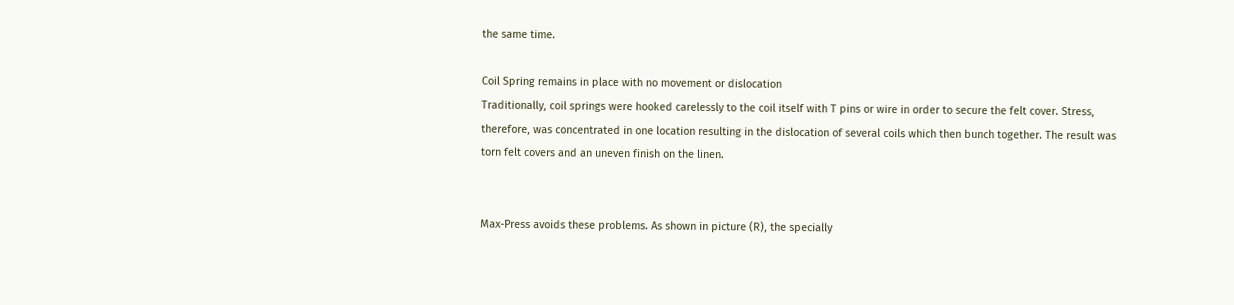the same time.

Coil Spring remains in place with no movement or dislocation
Traditionally, coil springs were hooked carelessly to the coil itself with T pins or wire in order to secure the felt cover. Stress, therefore, was concentrated in one location resulting in the dislocation of several coils which then bunch together. The result was torn felt covers and an uneven finish on the linen.


Max-Press avoids these problems. As shown in picture (R), the specially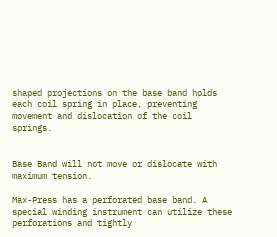shaped projections on the base band holds each coil spring in place, preventing movement and dislocation of the coil springs.


Base Band will not move or dislocate with maximum tension.

Max-Press has a perforated base band. A special winding instrument can utilize these perforations and tightly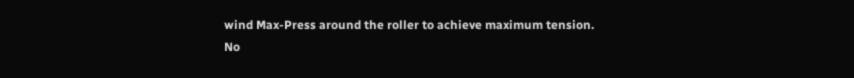wind Max-Press around the roller to achieve maximum tension.
No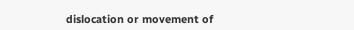dislocation or movement of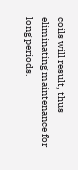coils will result, thus eliminating maintenance for long periods.